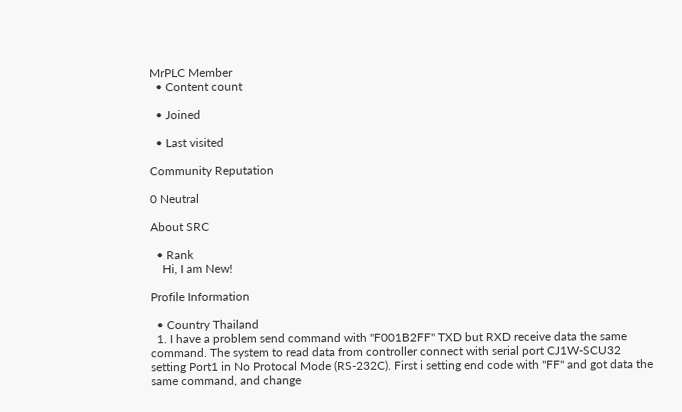MrPLC Member
  • Content count

  • Joined

  • Last visited

Community Reputation

0 Neutral

About SRC

  • Rank
    Hi, I am New!

Profile Information

  • Country Thailand
  1. I have a problem send command with "F001B2FF" TXD but RXD receive data the same command. The system to read data from controller connect with serial port CJ1W-SCU32 setting Port1 in No Protocal Mode (RS-232C). First i setting end code with "FF" and got data the same command, and change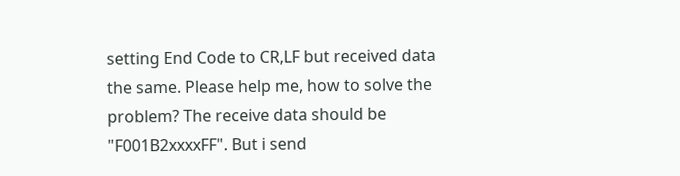setting End Code to CR,LF but received data the same. Please help me, how to solve the problem? The receive data should be "F001B2xxxxFF". But i send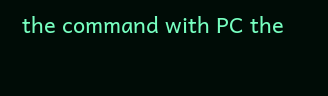the command with PC the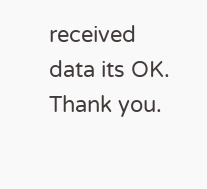received data its OK. Thank you.